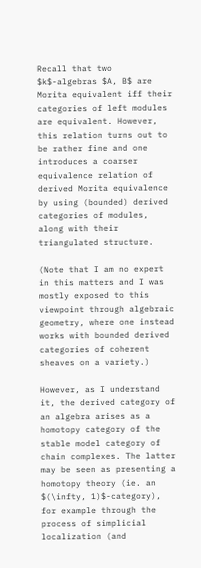Recall that two $k$-algebras $A, B$ are Morita equivalent iff their categories of left modules are equivalent. However, this relation turns out to be rather fine and one introduces a coarser equivalence relation of derived Morita equivalence by using (bounded) derived categories of modules, along with their triangulated structure.

(Note that I am no expert in this matters and I was mostly exposed to this viewpoint through algebraic geometry, where one instead works with bounded derived categories of coherent sheaves on a variety.)

However, as I understand it, the derived category of an algebra arises as a homotopy category of the stable model category of chain complexes. The latter may be seen as presenting a homotopy theory (ie. an $(\infty, 1)$-category), for example through the process of simplicial localization (and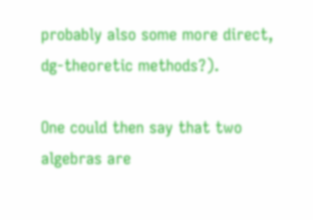probably also some more direct, dg-theoretic methods?).

One could then say that two algebras are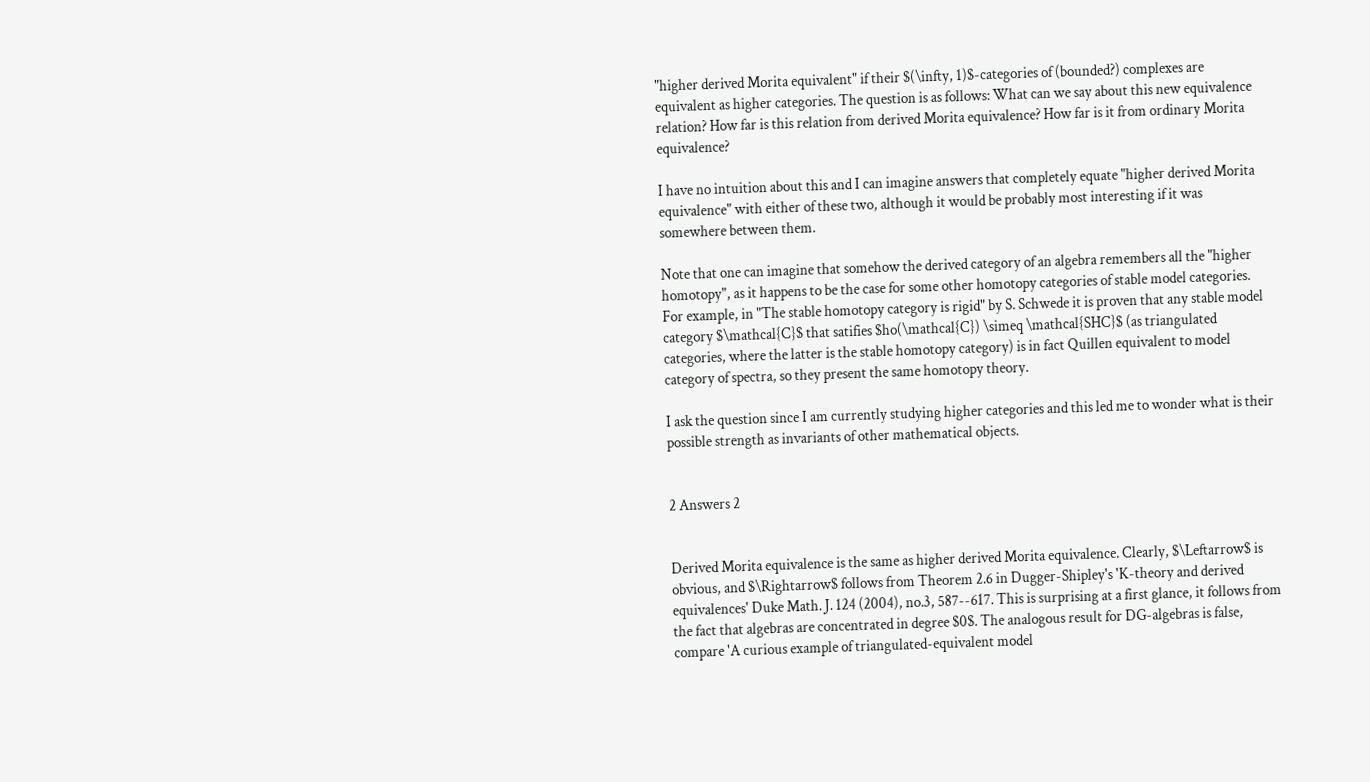"higher derived Morita equivalent" if their $(\infty, 1)$-categories of (bounded?) complexes are equivalent as higher categories. The question is as follows: What can we say about this new equivalence relation? How far is this relation from derived Morita equivalence? How far is it from ordinary Morita equivalence?

I have no intuition about this and I can imagine answers that completely equate "higher derived Morita equivalence" with either of these two, although it would be probably most interesting if it was somewhere between them.

Note that one can imagine that somehow the derived category of an algebra remembers all the "higher homotopy", as it happens to be the case for some other homotopy categories of stable model categories. For example, in "The stable homotopy category is rigid" by S. Schwede it is proven that any stable model category $\mathcal{C}$ that satifies $ho(\mathcal{C}) \simeq \mathcal{SHC}$ (as triangulated categories, where the latter is the stable homotopy category) is in fact Quillen equivalent to model category of spectra, so they present the same homotopy theory.

I ask the question since I am currently studying higher categories and this led me to wonder what is their possible strength as invariants of other mathematical objects.


2 Answers 2


Derived Morita equivalence is the same as higher derived Morita equivalence. Clearly, $\Leftarrow$ is obvious, and $\Rightarrow$ follows from Theorem 2.6 in Dugger-Shipley's 'K-theory and derived equivalences' Duke Math. J. 124 (2004), no.3, 587--617. This is surprising at a first glance, it follows from the fact that algebras are concentrated in degree $0$. The analogous result for DG-algebras is false, compare 'A curious example of triangulated-equivalent model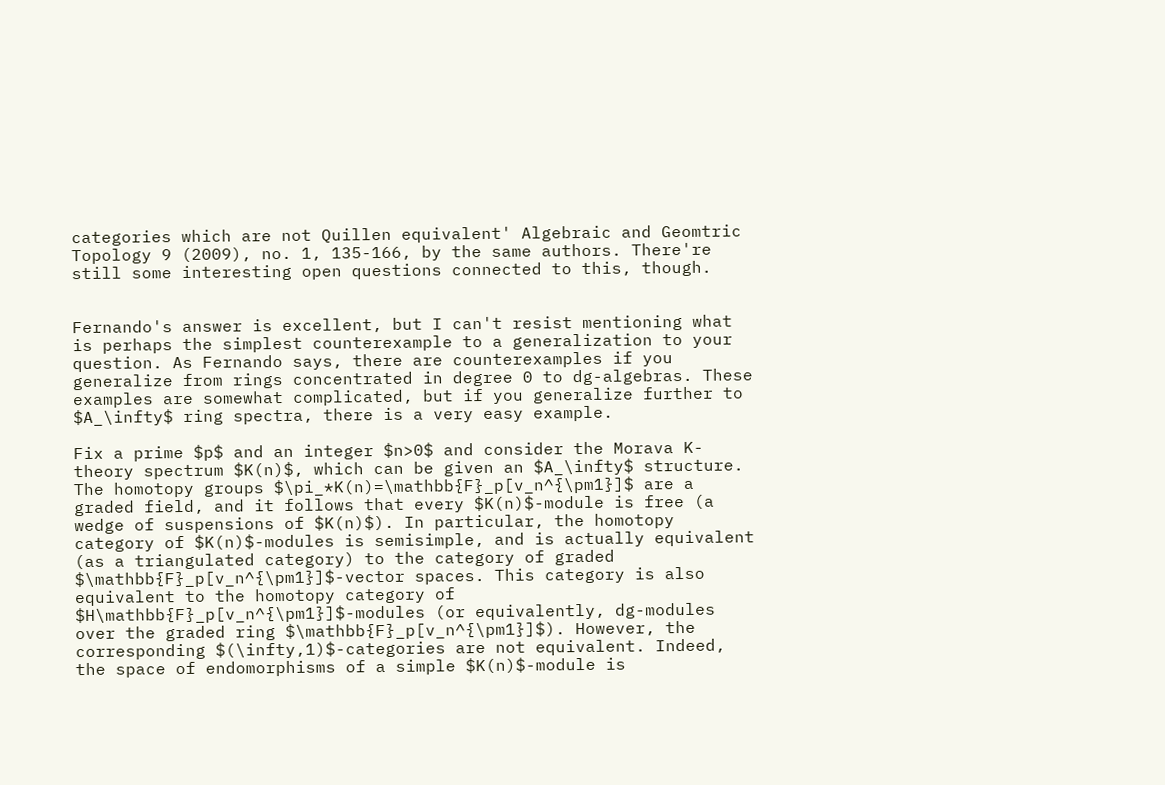categories which are not Quillen equivalent' Algebraic and Geomtric Topology 9 (2009), no. 1, 135-166, by the same authors. There're still some interesting open questions connected to this, though.


Fernando's answer is excellent, but I can't resist mentioning what is perhaps the simplest counterexample to a generalization to your question. As Fernando says, there are counterexamples if you generalize from rings concentrated in degree 0 to dg-algebras. These examples are somewhat complicated, but if you generalize further to $A_\infty$ ring spectra, there is a very easy example.

Fix a prime $p$ and an integer $n>0$ and consider the Morava K-theory spectrum $K(n)$, which can be given an $A_\infty$ structure. The homotopy groups $\pi_*K(n)=\mathbb{F}_p[v_n^{\pm1}]$ are a graded field, and it follows that every $K(n)$-module is free (a wedge of suspensions of $K(n)$). In particular, the homotopy category of $K(n)$-modules is semisimple, and is actually equivalent (as a triangulated category) to the category of graded $\mathbb{F}_p[v_n^{\pm1}]$-vector spaces. This category is also equivalent to the homotopy category of $H\mathbb{F}_p[v_n^{\pm1}]$-modules (or equivalently, dg-modules over the graded ring $\mathbb{F}_p[v_n^{\pm1}]$). However, the corresponding $(\infty,1)$-categories are not equivalent. Indeed, the space of endomorphisms of a simple $K(n)$-module is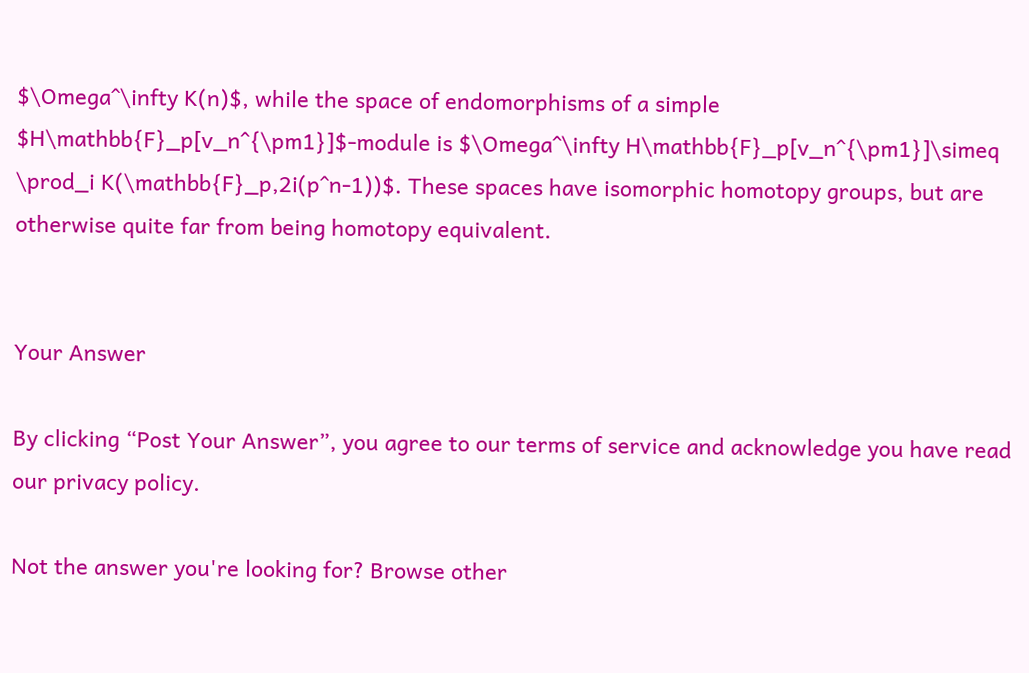$\Omega^\infty K(n)$, while the space of endomorphisms of a simple $H\mathbb{F}_p[v_n^{\pm1}]$-module is $\Omega^\infty H\mathbb{F}_p[v_n^{\pm1}]\simeq \prod_i K(\mathbb{F}_p,2i(p^n-1))$. These spaces have isomorphic homotopy groups, but are otherwise quite far from being homotopy equivalent.


Your Answer

By clicking “Post Your Answer”, you agree to our terms of service and acknowledge you have read our privacy policy.

Not the answer you're looking for? Browse other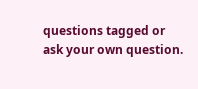questions tagged or ask your own question.